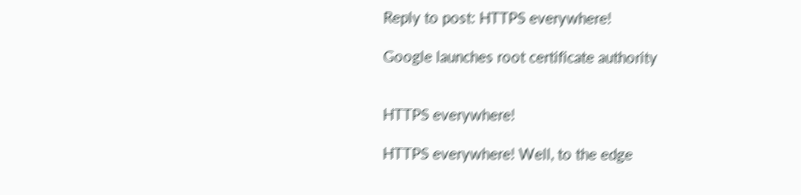Reply to post: HTTPS everywhere!

Google launches root certificate authority


HTTPS everywhere!

HTTPS everywhere! Well, to the edge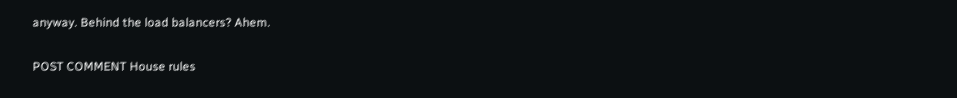anyway. Behind the load balancers? Ahem.

POST COMMENT House rules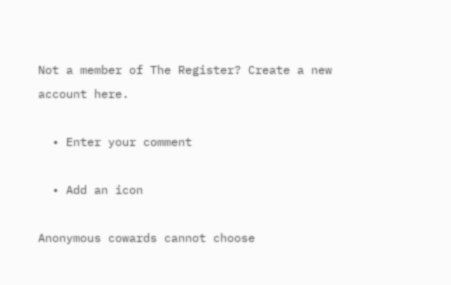Not a member of The Register? Create a new account here.

  • Enter your comment

  • Add an icon

Anonymous cowards cannot choose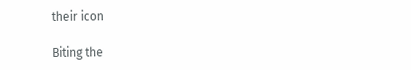their icon

Biting the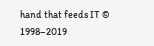hand that feeds IT © 1998–2019